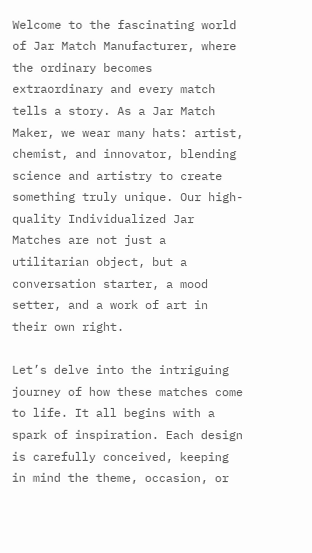Welcome to the fascinating world of Jar Match Manufacturer, where the ordinary becomes extraordinary and every match tells a story. As a Jar Match Maker, we wear many hats: artist, chemist, and innovator, blending science and artistry to create something truly unique. Our high-quality Individualized Jar Matches are not just a utilitarian object, but a conversation starter, a mood setter, and a work of art in their own right.

Let’s delve into the intriguing journey of how these matches come to life. It all begins with a spark of inspiration. Each design is carefully conceived, keeping in mind the theme, occasion, or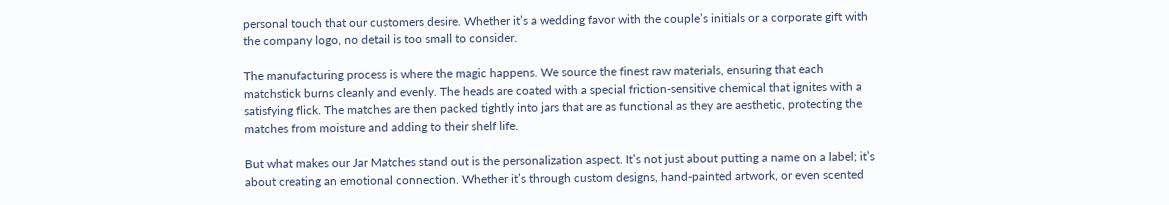personal touch that our customers desire. Whether it’s a wedding favor with the couple’s initials or a corporate gift with the company logo, no detail is too small to consider.

The manufacturing process is where the magic happens. We source the finest raw materials, ensuring that each matchstick burns cleanly and evenly. The heads are coated with a special friction-sensitive chemical that ignites with a satisfying flick. The matches are then packed tightly into jars that are as functional as they are aesthetic, protecting the matches from moisture and adding to their shelf life.

But what makes our Jar Matches stand out is the personalization aspect. It’s not just about putting a name on a label; it’s about creating an emotional connection. Whether it’s through custom designs, hand-painted artwork, or even scented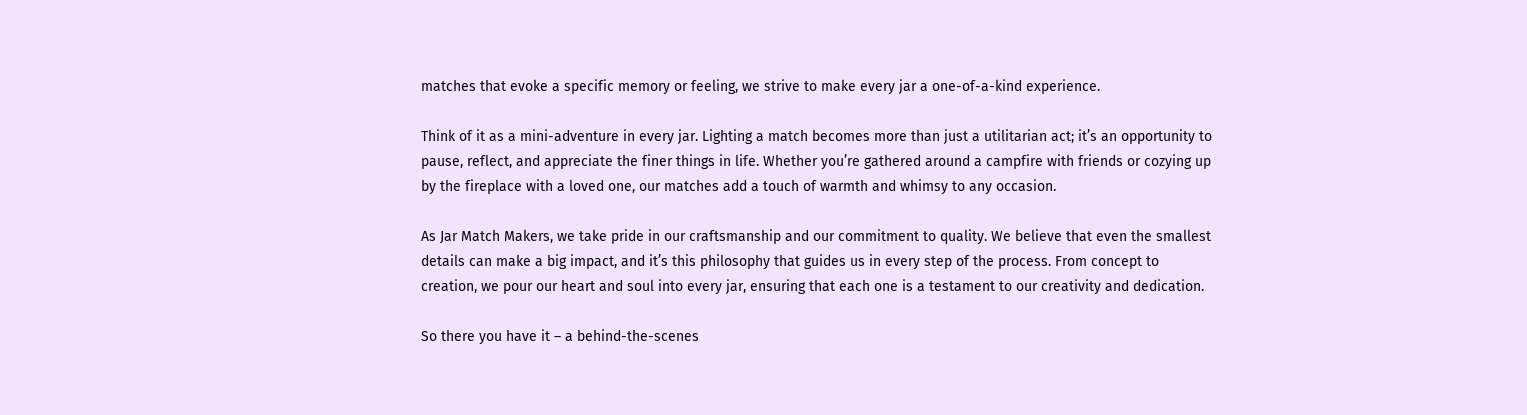matches that evoke a specific memory or feeling, we strive to make every jar a one-of-a-kind experience.

Think of it as a mini-adventure in every jar. Lighting a match becomes more than just a utilitarian act; it’s an opportunity to pause, reflect, and appreciate the finer things in life. Whether you’re gathered around a campfire with friends or cozying up by the fireplace with a loved one, our matches add a touch of warmth and whimsy to any occasion.

As Jar Match Makers, we take pride in our craftsmanship and our commitment to quality. We believe that even the smallest details can make a big impact, and it’s this philosophy that guides us in every step of the process. From concept to creation, we pour our heart and soul into every jar, ensuring that each one is a testament to our creativity and dedication.

So there you have it – a behind-the-scenes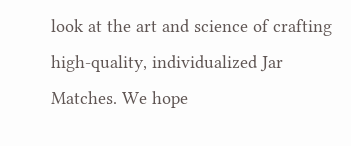look at the art and science of crafting high-quality, individualized Jar Matches. We hope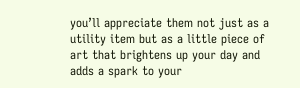you’ll appreciate them not just as a utility item but as a little piece of art that brightens up your day and adds a spark to your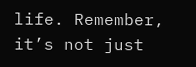life. Remember, it’s not just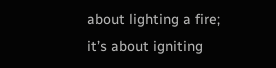about lighting a fire; it’s about igniting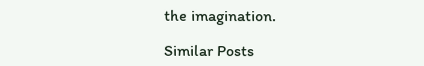the imagination.

Similar Posts